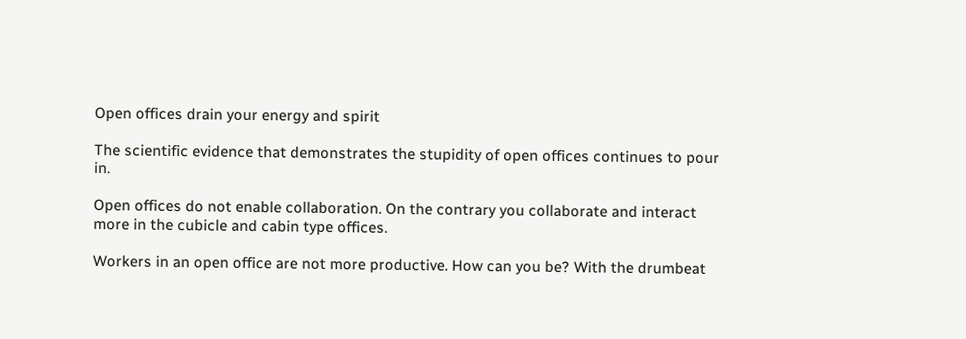Open offices drain your energy and spirit

The scientific evidence that demonstrates the stupidity of open offices continues to pour in.

Open offices do not enable collaboration. On the contrary you collaborate and interact more in the cubicle and cabin type offices.

Workers in an open office are not more productive. How can you be? With the drumbeat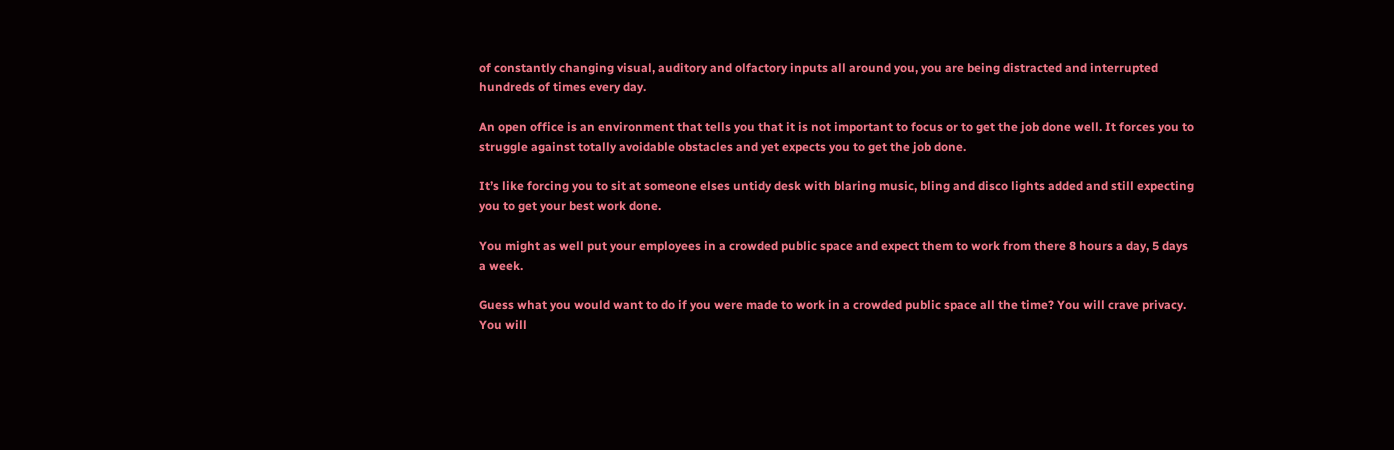of constantly changing visual, auditory and olfactory inputs all around you, you are being distracted and interrupted hundreds of times every day.

An open office is an environment that tells you that it is not important to focus or to get the job done well. It forces you to struggle against totally avoidable obstacles and yet expects you to get the job done.

It’s like forcing you to sit at someone elses untidy desk with blaring music, bling and disco lights added and still expecting you to get your best work done.

You might as well put your employees in a crowded public space and expect them to work from there 8 hours a day, 5 days a week.

Guess what you would want to do if you were made to work in a crowded public space all the time? You will crave privacy. You will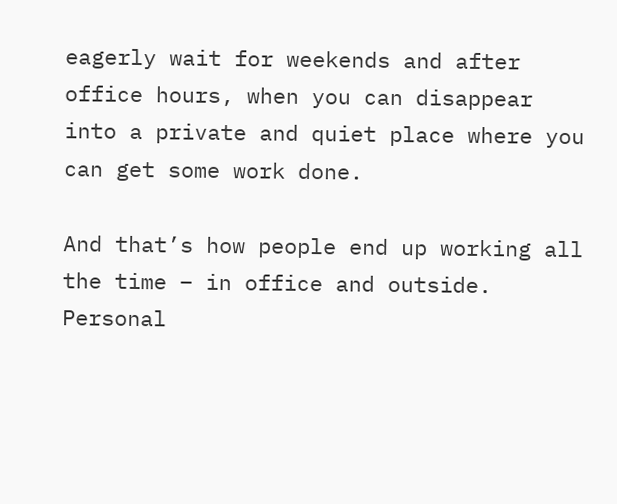eagerly wait for weekends and after office hours, when you can disappear into a private and quiet place where you can get some work done.

And that’s how people end up working all the time – in office and outside. Personal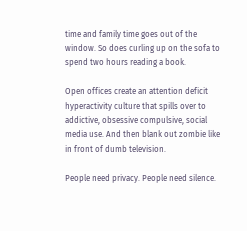time and family time goes out of the window. So does curling up on the sofa to spend two hours reading a book.

Open offices create an attention deficit hyperactivity culture that spills over to addictive, obsessive compulsive, social media use. And then blank out zombie like in front of dumb television.

People need privacy. People need silence.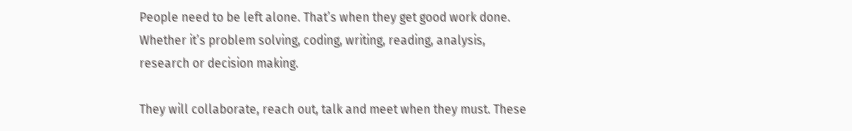People need to be left alone. That’s when they get good work done. Whether it’s problem solving, coding, writing, reading, analysis, research or decision making.

They will collaborate, reach out, talk and meet when they must. These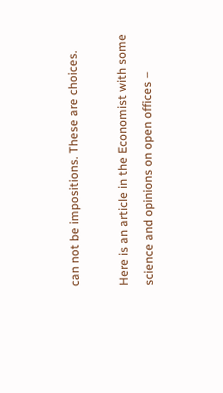can not be impositions. These are choices.

Here is an article in the Economist with some science and opinions on open offices –